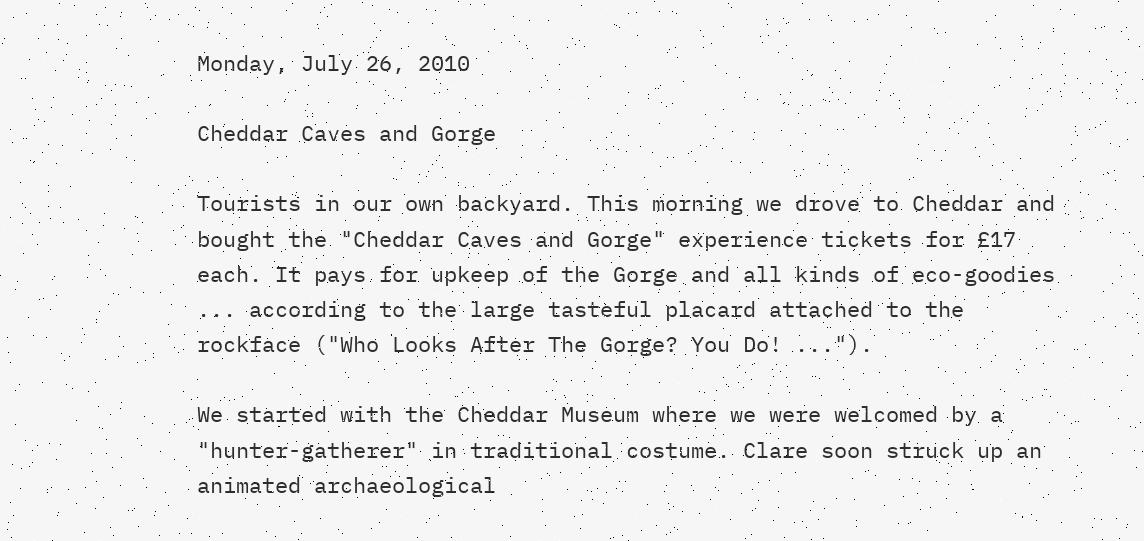Monday, July 26, 2010

Cheddar Caves and Gorge

Tourists in our own backyard. This morning we drove to Cheddar and bought the "Cheddar Caves and Gorge" experience tickets for £17 each. It pays for upkeep of the Gorge and all kinds of eco-goodies ... according to the large tasteful placard attached to the rockface ("Who Looks After The Gorge? You Do! ...").

We started with the Cheddar Museum where we were welcomed by a "hunter-gatherer" in traditional costume. Clare soon struck up an animated archaeological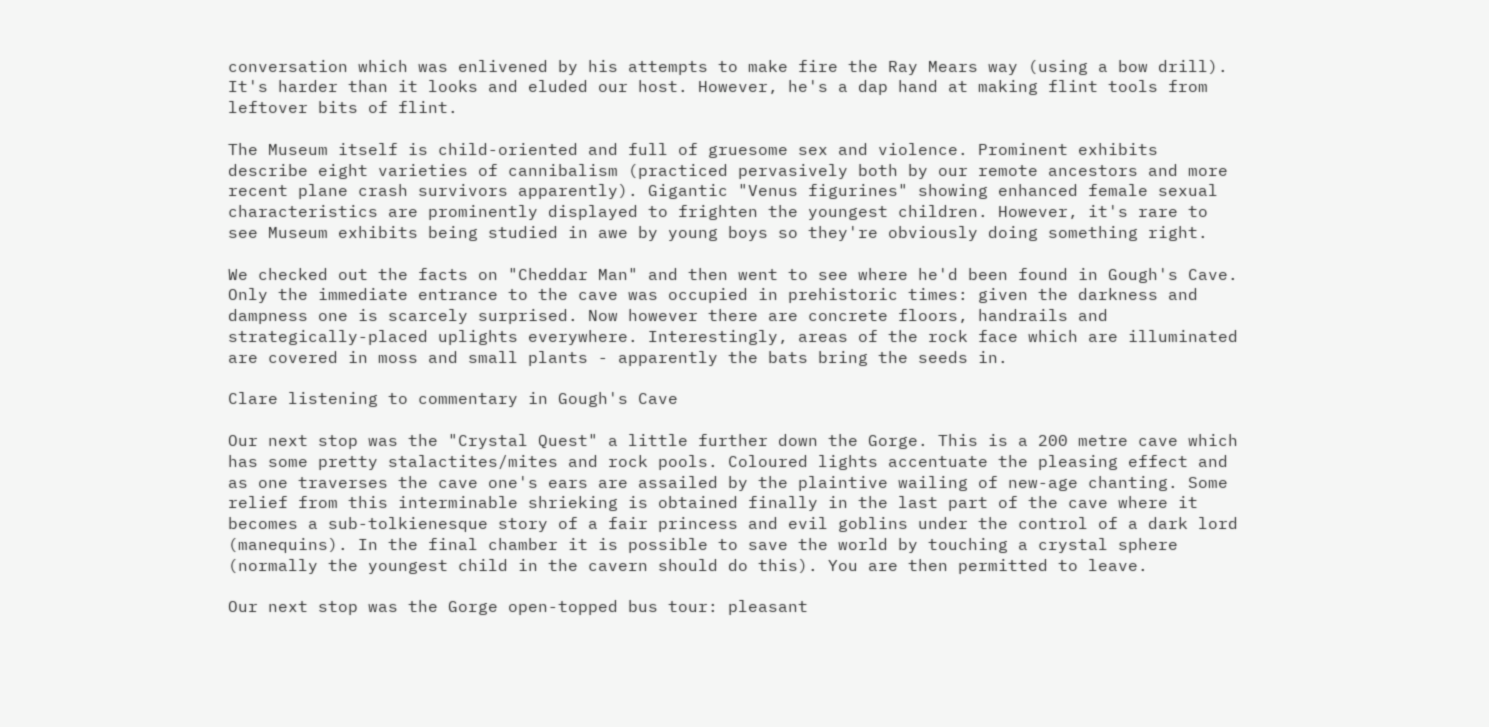conversation which was enlivened by his attempts to make fire the Ray Mears way (using a bow drill). It's harder than it looks and eluded our host. However, he's a dap hand at making flint tools from leftover bits of flint.

The Museum itself is child-oriented and full of gruesome sex and violence. Prominent exhibits describe eight varieties of cannibalism (practiced pervasively both by our remote ancestors and more recent plane crash survivors apparently). Gigantic "Venus figurines" showing enhanced female sexual characteristics are prominently displayed to frighten the youngest children. However, it's rare to see Museum exhibits being studied in awe by young boys so they're obviously doing something right.

We checked out the facts on "Cheddar Man" and then went to see where he'd been found in Gough's Cave. Only the immediate entrance to the cave was occupied in prehistoric times: given the darkness and dampness one is scarcely surprised. Now however there are concrete floors, handrails and strategically-placed uplights everywhere. Interestingly, areas of the rock face which are illuminated are covered in moss and small plants - apparently the bats bring the seeds in.

Clare listening to commentary in Gough's Cave

Our next stop was the "Crystal Quest" a little further down the Gorge. This is a 200 metre cave which has some pretty stalactites/mites and rock pools. Coloured lights accentuate the pleasing effect and as one traverses the cave one's ears are assailed by the plaintive wailing of new-age chanting. Some relief from this interminable shrieking is obtained finally in the last part of the cave where it becomes a sub-tolkienesque story of a fair princess and evil goblins under the control of a dark lord (manequins). In the final chamber it is possible to save the world by touching a crystal sphere (normally the youngest child in the cavern should do this). You are then permitted to leave.

Our next stop was the Gorge open-topped bus tour: pleasant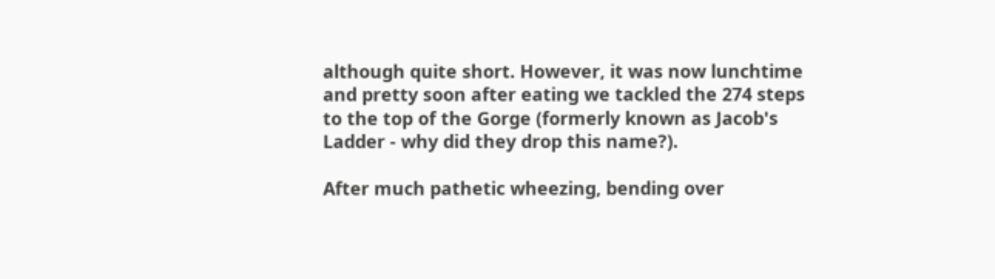although quite short. However, it was now lunchtime and pretty soon after eating we tackled the 274 steps to the top of the Gorge (formerly known as Jacob's Ladder - why did they drop this name?).

After much pathetic wheezing, bending over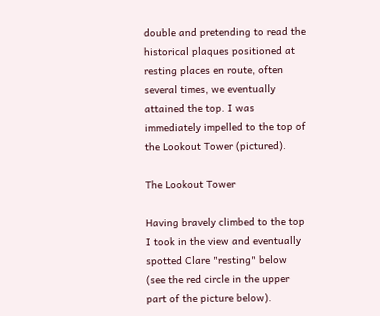double and pretending to read the historical plaques positioned at resting places en route, often several times, we eventually attained the top. I was immediately impelled to the top of the Lookout Tower (pictured).

The Lookout Tower

Having bravely climbed to the top I took in the view and eventually spotted Clare "resting" below (see the red circle in the upper part of the picture below).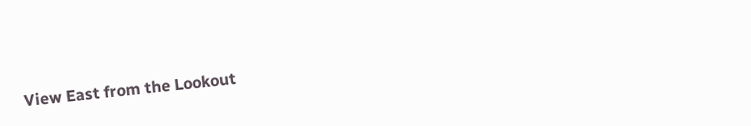View East from the Lookout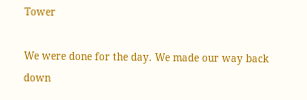Tower

We were done for the day. We made our way back down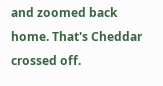and zoomed back home. That's Cheddar crossed off.